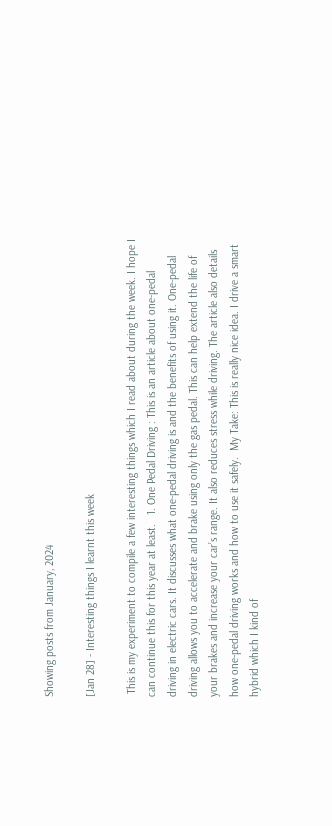Showing posts from January, 2024

[Jan 28] - Interesting things I learnt this week

 This is my experiment to compile a few interesting things which I read about during the week. I hope I can continue this for this year at least.   1. One Pedal Driving : This is an article about one-pedal driving in electric cars. It discusses what one-pedal driving is and the benefits of using it. One-pedal driving allows you to accelerate and brake using only the gas pedal. This can help extend the life of your brakes and increase your car’s range. It also reduces stress while driving. The article also details how one-pedal driving works and how to use it safely.  My Take: This is really nice idea. I drive a smart hybrid which I kind of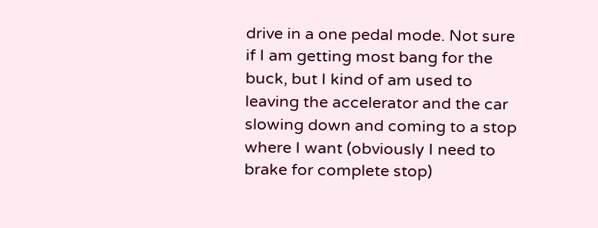drive in a one pedal mode. Not sure if I am getting most bang for the buck, but I kind of am used to leaving the accelerator and the car slowing down and coming to a stop where I want (obviously I need to brake for complete stop)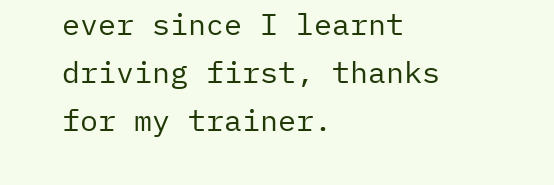ever since I learnt driving first, thanks for my trainer.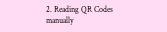2. Reading QR Codes manually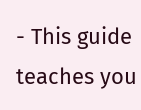- This guide teaches you